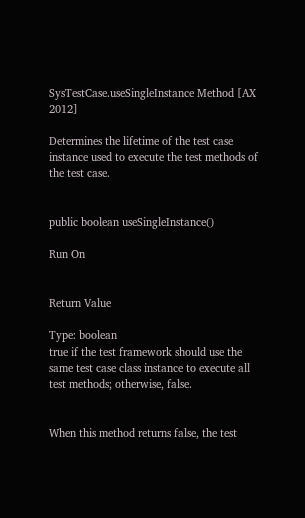SysTestCase.useSingleInstance Method [AX 2012]

Determines the lifetime of the test case instance used to execute the test methods of the test case.


public boolean useSingleInstance()

Run On


Return Value

Type: boolean
true if the test framework should use the same test case class instance to execute all test methods; otherwise, false.


When this method returns false, the test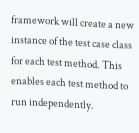framework will create a new instance of the test case class for each test method. This enables each test method to run independently.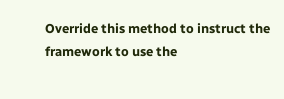Override this method to instruct the framework to use the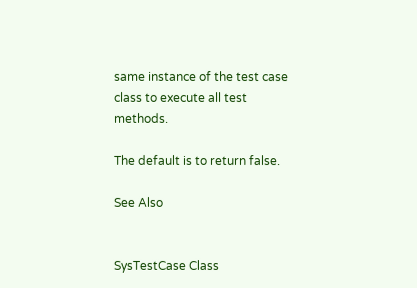same instance of the test case class to execute all test methods.

The default is to return false.

See Also


SysTestCase Class